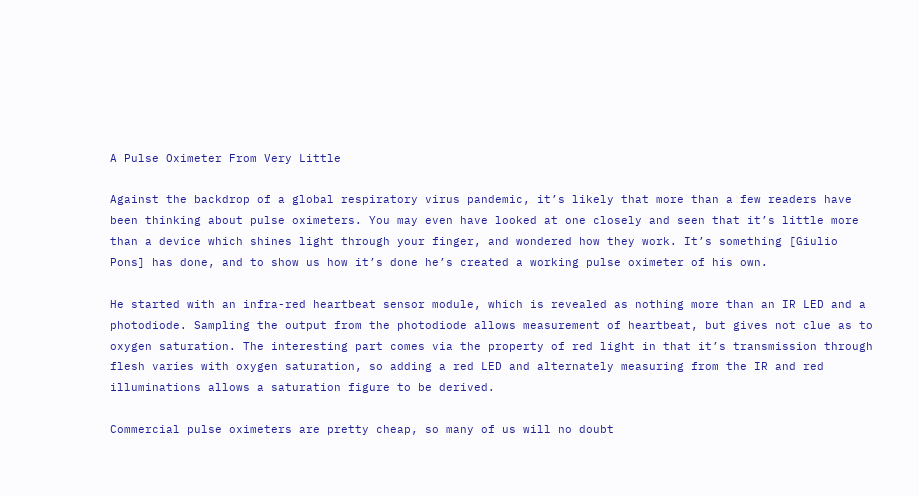A Pulse Oximeter From Very Little

Against the backdrop of a global respiratory virus pandemic, it’s likely that more than a few readers have been thinking about pulse oximeters. You may even have looked at one closely and seen that it’s little more than a device which shines light through your finger, and wondered how they work. It’s something [Giulio Pons] has done, and to show us how it’s done he’s created a working pulse oximeter of his own.

He started with an infra-red heartbeat sensor module, which is revealed as nothing more than an IR LED and a photodiode. Sampling the output from the photodiode allows measurement of heartbeat, but gives not clue as to oxygen saturation. The interesting part comes via the property of red light in that it’s transmission through flesh varies with oxygen saturation, so adding a red LED and alternately measuring from the IR and red illuminations allows a saturation figure to be derived.

Commercial pulse oximeters are pretty cheap, so many of us will no doubt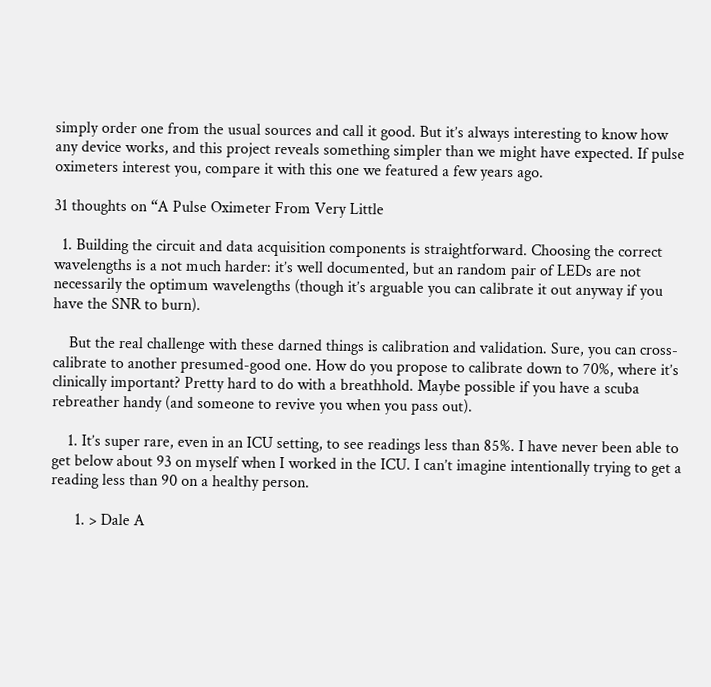simply order one from the usual sources and call it good. But it’s always interesting to know how any device works, and this project reveals something simpler than we might have expected. If pulse oximeters interest you, compare it with this one we featured a few years ago.

31 thoughts on “A Pulse Oximeter From Very Little

  1. Building the circuit and data acquisition components is straightforward. Choosing the correct wavelengths is a not much harder: it’s well documented, but an random pair of LEDs are not necessarily the optimum wavelengths (though it’s arguable you can calibrate it out anyway if you have the SNR to burn).

    But the real challenge with these darned things is calibration and validation. Sure, you can cross-calibrate to another presumed-good one. How do you propose to calibrate down to 70%, where it’s clinically important? Pretty hard to do with a breathhold. Maybe possible if you have a scuba rebreather handy (and someone to revive you when you pass out).

    1. It’s super rare, even in an ICU setting, to see readings less than 85%. I have never been able to get below about 93 on myself when I worked in the ICU. I can’t imagine intentionally trying to get a reading less than 90 on a healthy person.

      1. > Dale A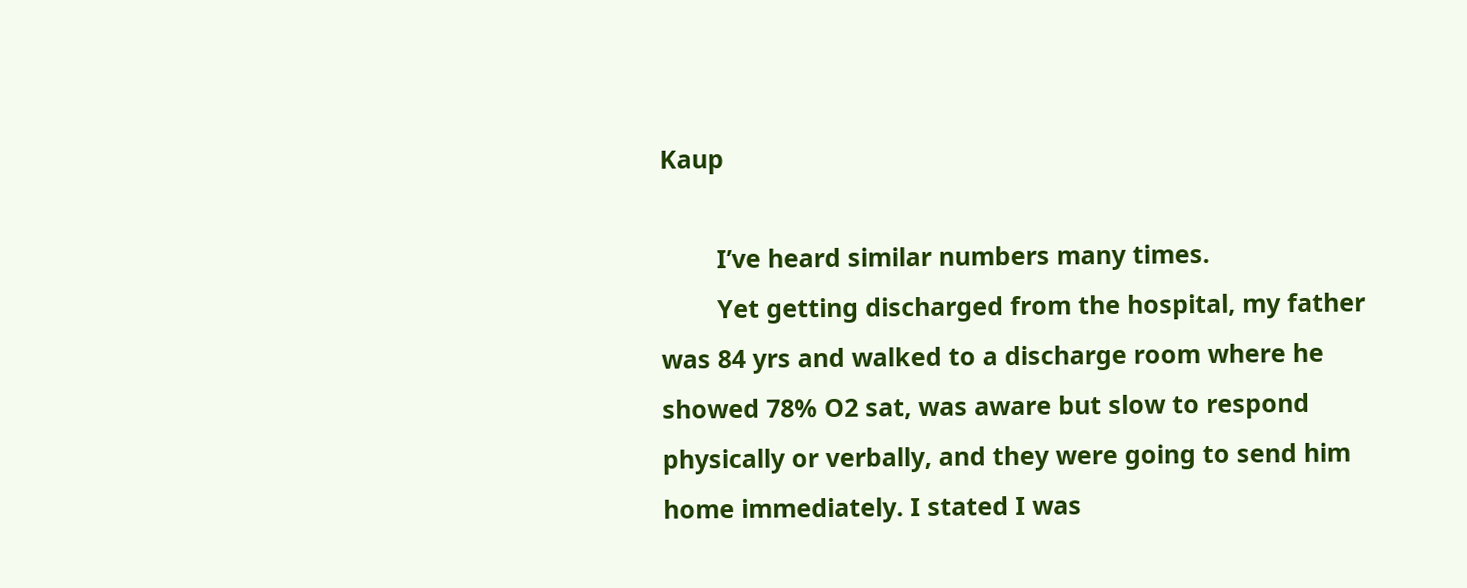Kaup

        I’ve heard similar numbers many times.
        Yet getting discharged from the hospital, my father was 84 yrs and walked to a discharge room where he showed 78% O2 sat, was aware but slow to respond physically or verbally, and they were going to send him home immediately. I stated I was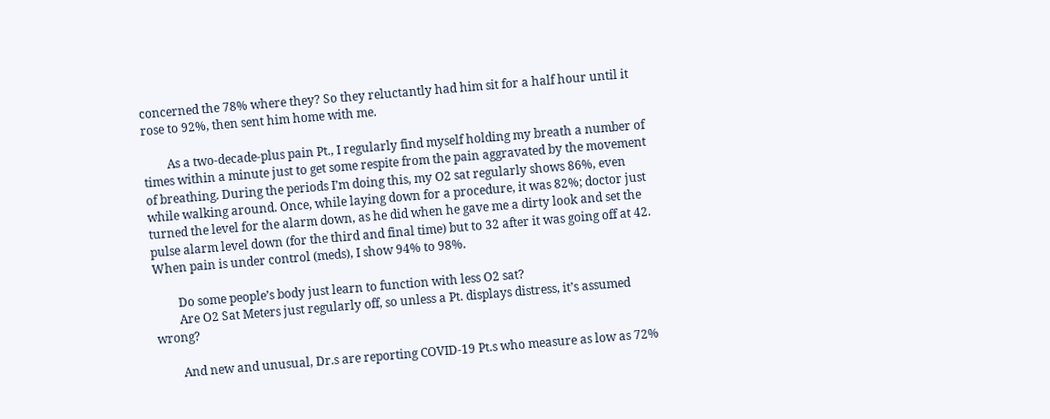concerned the 78% where they? So they reluctantly had him sit for a half hour until it rose to 92%, then sent him home with me.

        As a two-decade-plus pain Pt., I regularly find myself holding my breath a number of times within a minute just to get some respite from the pain aggravated by the movement of breathing. During the periods I’m doing this, my O2 sat regularly shows 86%, even while walking around. Once, while laying down for a procedure, it was 82%; doctor just turned the level for the alarm down, as he did when he gave me a dirty look and set the pulse alarm level down (for the third and final time) but to 32 after it was going off at 42. When pain is under control (meds), I show 94% to 98%.

        Do some people’s body just learn to function with less O2 sat?
        Are O2 Sat Meters just regularly off, so unless a Pt. displays distress, it’s assumed wrong?

        And new and unusual, Dr.s are reporting COVID-19 Pt.s who measure as low as 72%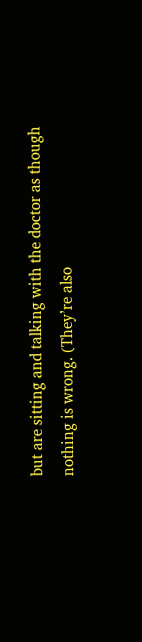but are sitting and talking with the doctor as though nothing is wrong. (They’re also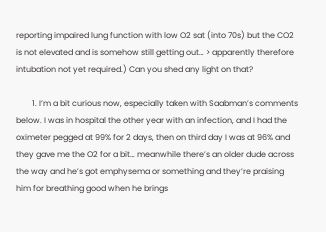reporting impaired lung function with low O2 sat (into 70s) but the CO2 is not elevated and is somehow still getting out… > apparently therefore intubation not yet required.) Can you shed any light on that?

        1. I’m a bit curious now, especially taken with Saabman’s comments below. I was in hospital the other year with an infection, and I had the oximeter pegged at 99% for 2 days, then on third day I was at 96% and they gave me the O2 for a bit… meanwhile there’s an older dude across the way and he’s got emphysema or something and they’re praising him for breathing good when he brings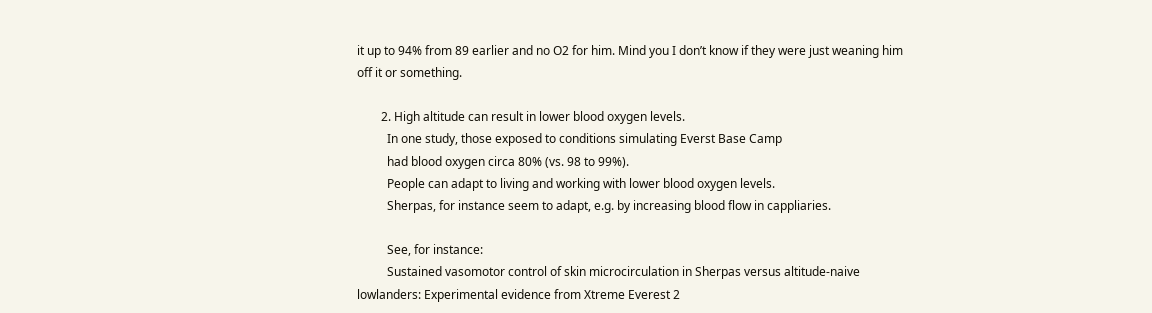it up to 94% from 89 earlier and no O2 for him. Mind you I don’t know if they were just weaning him off it or something.

        2. High altitude can result in lower blood oxygen levels.
          In one study, those exposed to conditions simulating Everst Base Camp
          had blood oxygen circa 80% (vs. 98 to 99%).
          People can adapt to living and working with lower blood oxygen levels.
          Sherpas, for instance seem to adapt, e.g. by increasing blood flow in cappliaries.

          See, for instance:
          Sustained vasomotor control of skin microcirculation in Sherpas versus altitude‐naive lowlanders: Experimental evidence from Xtreme Everest 2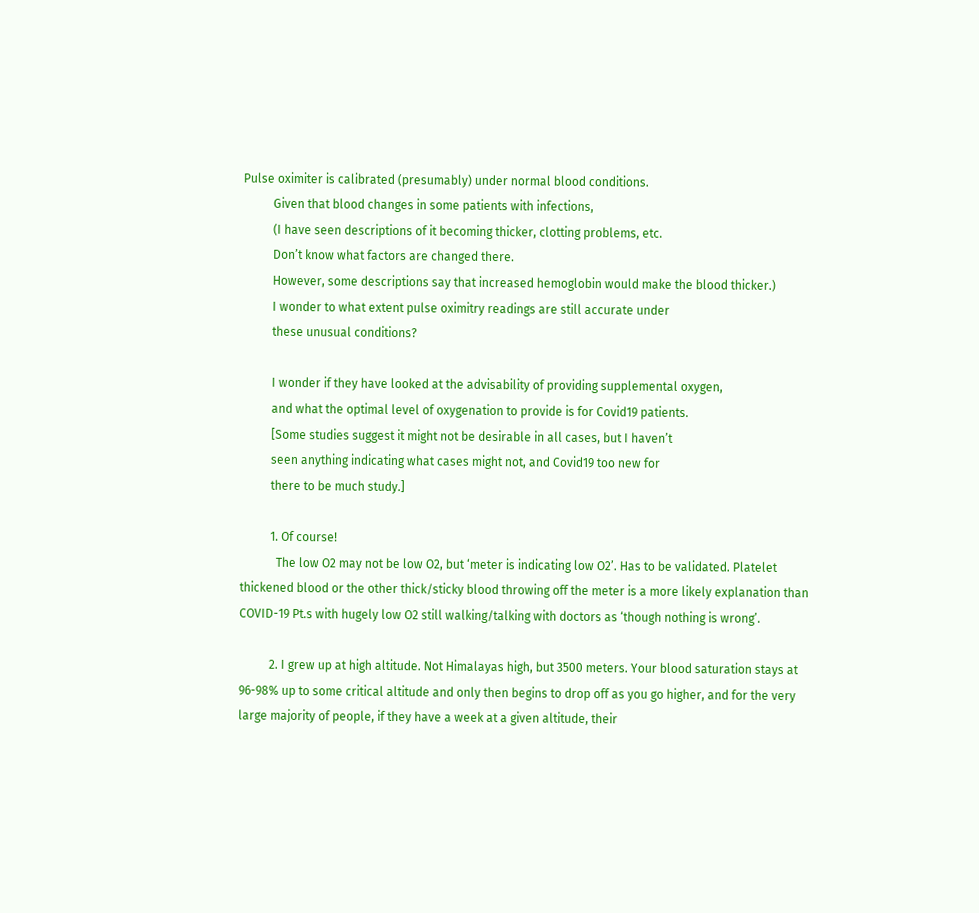Pulse oximiter is calibrated (presumably) under normal blood conditions.
          Given that blood changes in some patients with infections,
          (I have seen descriptions of it becoming thicker, clotting problems, etc.
          Don’t know what factors are changed there.
          However, some descriptions say that increased hemoglobin would make the blood thicker.)
          I wonder to what extent pulse oximitry readings are still accurate under
          these unusual conditions?

          I wonder if they have looked at the advisability of providing supplemental oxygen,
          and what the optimal level of oxygenation to provide is for Covid19 patients.
          [Some studies suggest it might not be desirable in all cases, but I haven’t
          seen anything indicating what cases might not, and Covid19 too new for
          there to be much study.]

          1. Of course!
            The low O2 may not be low O2, but ‘meter is indicating low O2’. Has to be validated. Platelet thickened blood or the other thick/sticky blood throwing off the meter is a more likely explanation than COVID-19 Pt.s with hugely low O2 still walking/talking with doctors as ‘though nothing is wrong’.

          2. I grew up at high altitude. Not Himalayas high, but 3500 meters. Your blood saturation stays at 96-98% up to some critical altitude and only then begins to drop off as you go higher, and for the very large majority of people, if they have a week at a given altitude, their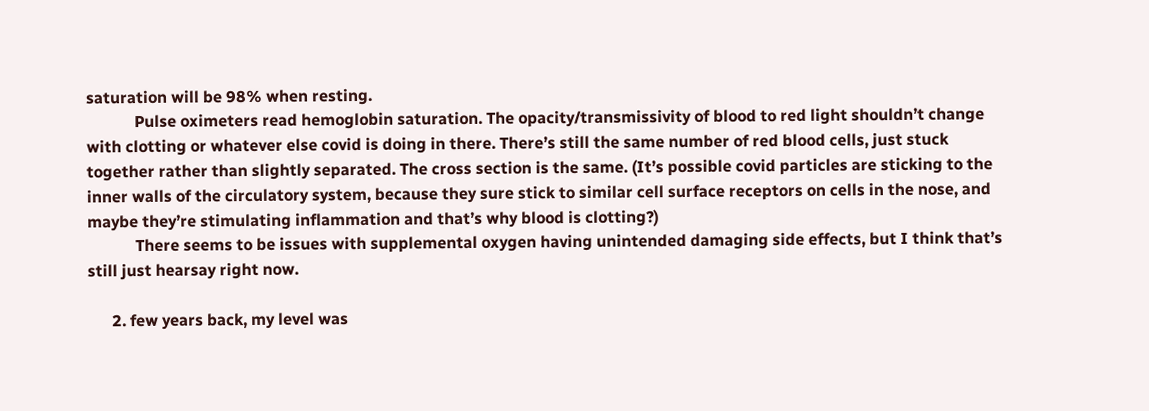saturation will be 98% when resting.
            Pulse oximeters read hemoglobin saturation. The opacity/transmissivity of blood to red light shouldn’t change with clotting or whatever else covid is doing in there. There’s still the same number of red blood cells, just stuck together rather than slightly separated. The cross section is the same. (It’s possible covid particles are sticking to the inner walls of the circulatory system, because they sure stick to similar cell surface receptors on cells in the nose, and maybe they’re stimulating inflammation and that’s why blood is clotting?)
            There seems to be issues with supplemental oxygen having unintended damaging side effects, but I think that’s still just hearsay right now.

      2. few years back, my level was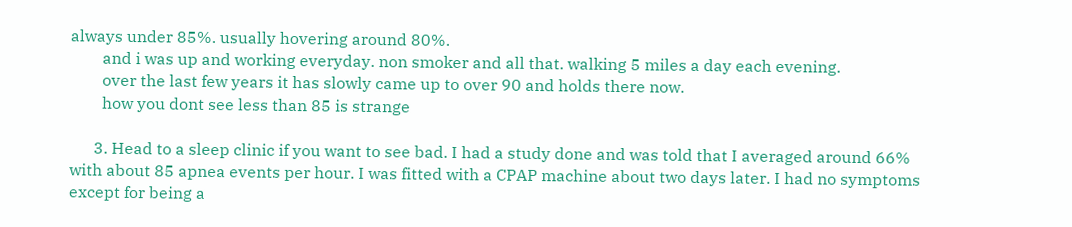always under 85%. usually hovering around 80%.
        and i was up and working everyday. non smoker and all that. walking 5 miles a day each evening.
        over the last few years it has slowly came up to over 90 and holds there now.
        how you dont see less than 85 is strange

      3. Head to a sleep clinic if you want to see bad. I had a study done and was told that I averaged around 66% with about 85 apnea events per hour. I was fitted with a CPAP machine about two days later. I had no symptoms except for being a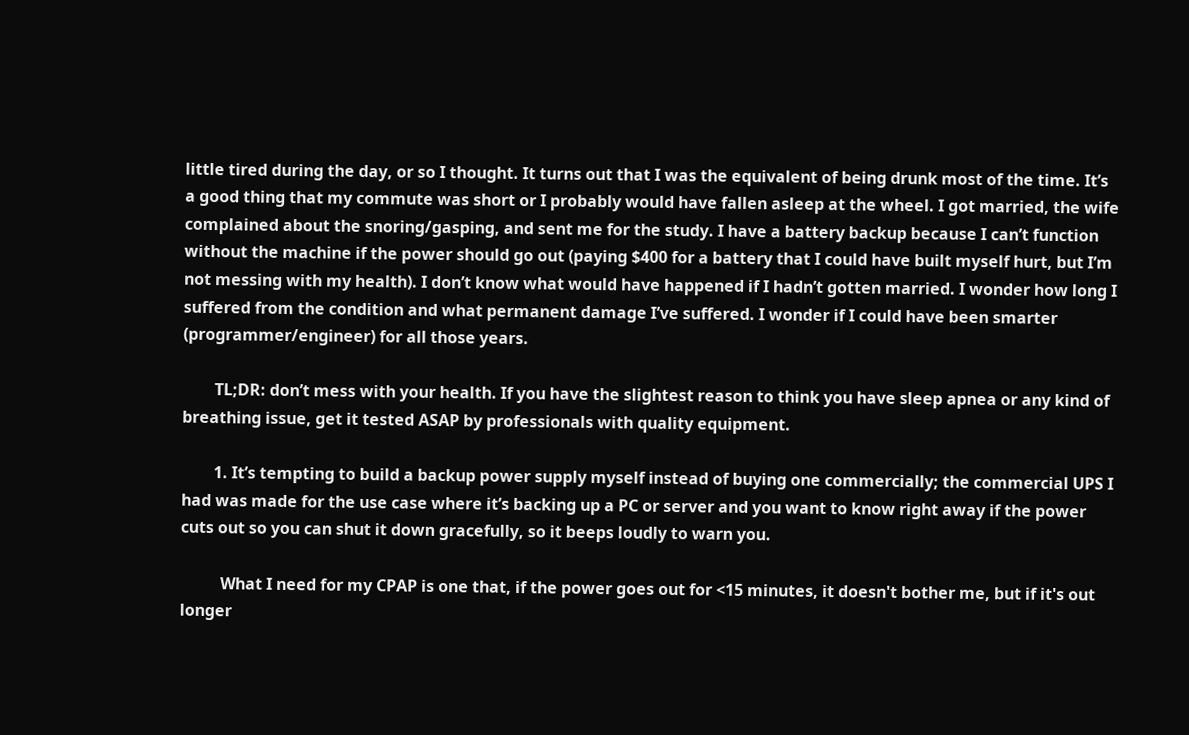little tired during the day, or so I thought. It turns out that I was the equivalent of being drunk most of the time. It’s a good thing that my commute was short or I probably would have fallen asleep at the wheel. I got married, the wife complained about the snoring/gasping, and sent me for the study. I have a battery backup because I can’t function without the machine if the power should go out (paying $400 for a battery that I could have built myself hurt, but I’m not messing with my health). I don’t know what would have happened if I hadn’t gotten married. I wonder how long I suffered from the condition and what permanent damage I’ve suffered. I wonder if I could have been smarter (programmer/engineer) for all those years.

        TL;DR: don’t mess with your health. If you have the slightest reason to think you have sleep apnea or any kind of breathing issue, get it tested ASAP by professionals with quality equipment.

        1. It’s tempting to build a backup power supply myself instead of buying one commercially; the commercial UPS I had was made for the use case where it’s backing up a PC or server and you want to know right away if the power cuts out so you can shut it down gracefully, so it beeps loudly to warn you.

          What I need for my CPAP is one that, if the power goes out for <15 minutes, it doesn't bother me, but if it's out longer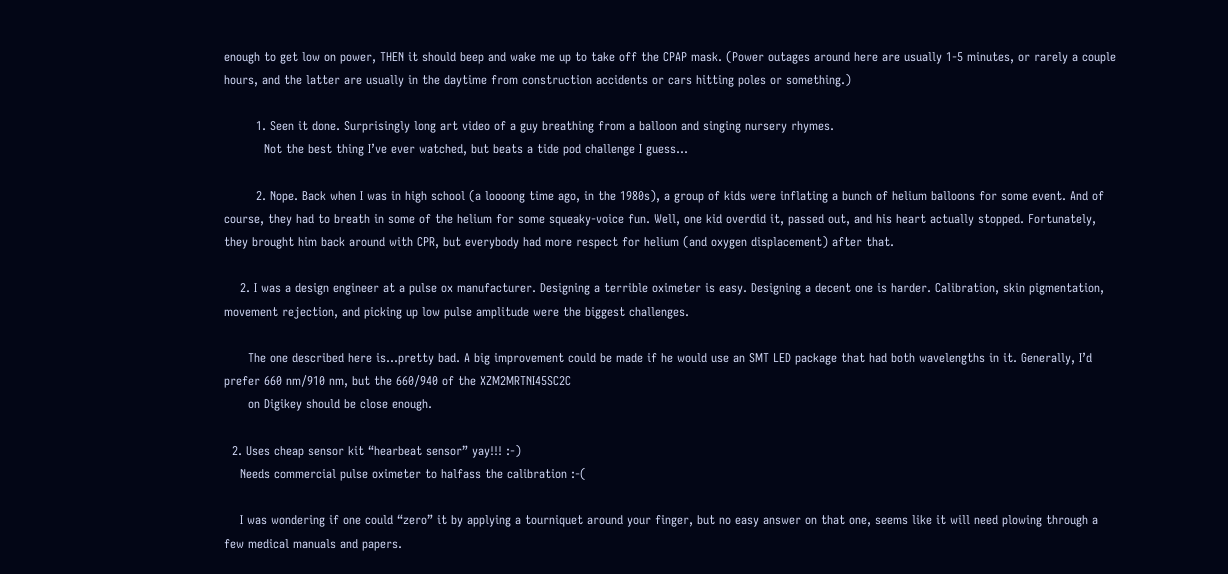enough to get low on power, THEN it should beep and wake me up to take off the CPAP mask. (Power outages around here are usually 1-5 minutes, or rarely a couple hours, and the latter are usually in the daytime from construction accidents or cars hitting poles or something.)

        1. Seen it done. Surprisingly long art video of a guy breathing from a balloon and singing nursery rhymes.
          Not the best thing I’ve ever watched, but beats a tide pod challenge I guess…

        2. Nope. Back when I was in high school (a loooong time ago, in the 1980s), a group of kids were inflating a bunch of helium balloons for some event. And of course, they had to breath in some of the helium for some squeaky-voice fun. Well, one kid overdid it, passed out, and his heart actually stopped. Fortunately, they brought him back around with CPR, but everybody had more respect for helium (and oxygen displacement) after that.

    2. I was a design engineer at a pulse ox manufacturer. Designing a terrible oximeter is easy. Designing a decent one is harder. Calibration, skin pigmentation, movement rejection, and picking up low pulse amplitude were the biggest challenges.

      The one described here is…pretty bad. A big improvement could be made if he would use an SMT LED package that had both wavelengths in it. Generally, I’d prefer 660 nm/910 nm, but the 660/940 of the XZM2MRTNI45SC2C
      on Digikey should be close enough.

  2. Uses cheap sensor kit “hearbeat sensor” yay!!! :-)
    Needs commercial pulse oximeter to halfass the calibration :-(

    I was wondering if one could “zero” it by applying a tourniquet around your finger, but no easy answer on that one, seems like it will need plowing through a few medical manuals and papers.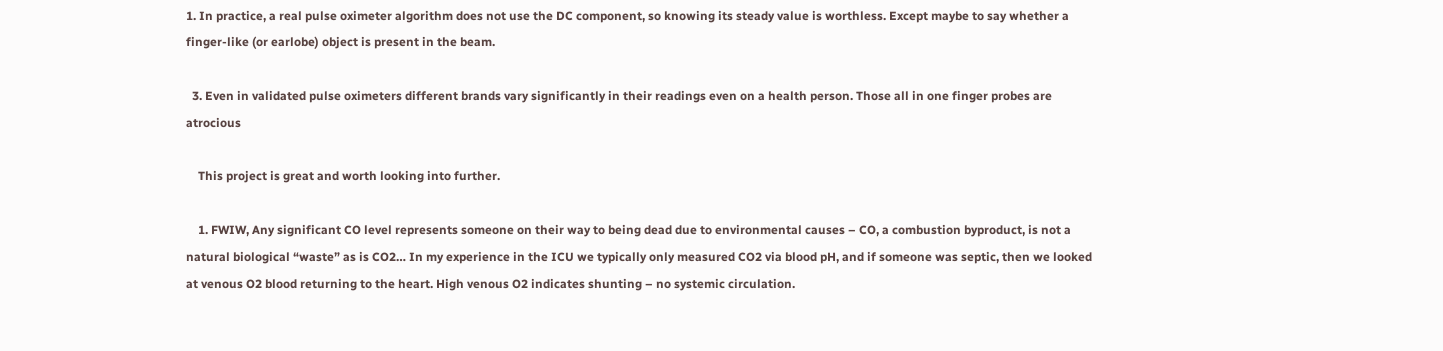1. In practice, a real pulse oximeter algorithm does not use the DC component, so knowing its steady value is worthless. Except maybe to say whether a finger-like (or earlobe) object is present in the beam.

  3. Even in validated pulse oximeters different brands vary significantly in their readings even on a health person. Those all in one finger probes are atrocious

    This project is great and worth looking into further.

    1. FWIW, Any significant CO level represents someone on their way to being dead due to environmental causes – CO, a combustion byproduct, is not a natural biological “waste” as is CO2… In my experience in the ICU we typically only measured CO2 via blood pH, and if someone was septic, then we looked at venous O2 blood returning to the heart. High venous O2 indicates shunting – no systemic circulation.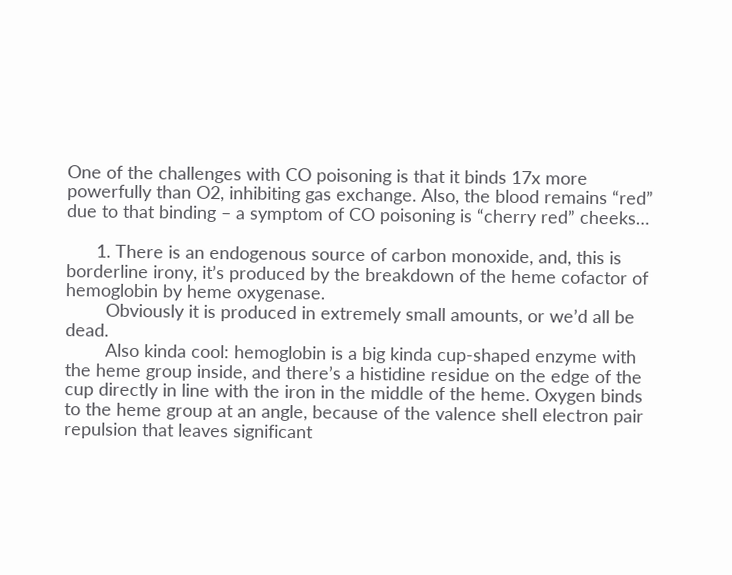One of the challenges with CO poisoning is that it binds 17x more powerfully than O2, inhibiting gas exchange. Also, the blood remains “red” due to that binding – a symptom of CO poisoning is “cherry red” cheeks…

      1. There is an endogenous source of carbon monoxide, and, this is borderline irony, it’s produced by the breakdown of the heme cofactor of hemoglobin by heme oxygenase.
        Obviously it is produced in extremely small amounts, or we’d all be dead.
        Also kinda cool: hemoglobin is a big kinda cup-shaped enzyme with the heme group inside, and there’s a histidine residue on the edge of the cup directly in line with the iron in the middle of the heme. Oxygen binds to the heme group at an angle, because of the valence shell electron pair repulsion that leaves significant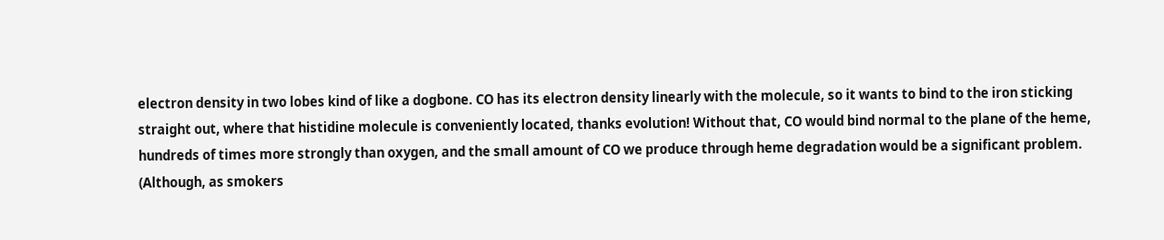electron density in two lobes kind of like a dogbone. CO has its electron density linearly with the molecule, so it wants to bind to the iron sticking straight out, where that histidine molecule is conveniently located, thanks evolution! Without that, CO would bind normal to the plane of the heme, hundreds of times more strongly than oxygen, and the small amount of CO we produce through heme degradation would be a significant problem. (Although, as smokers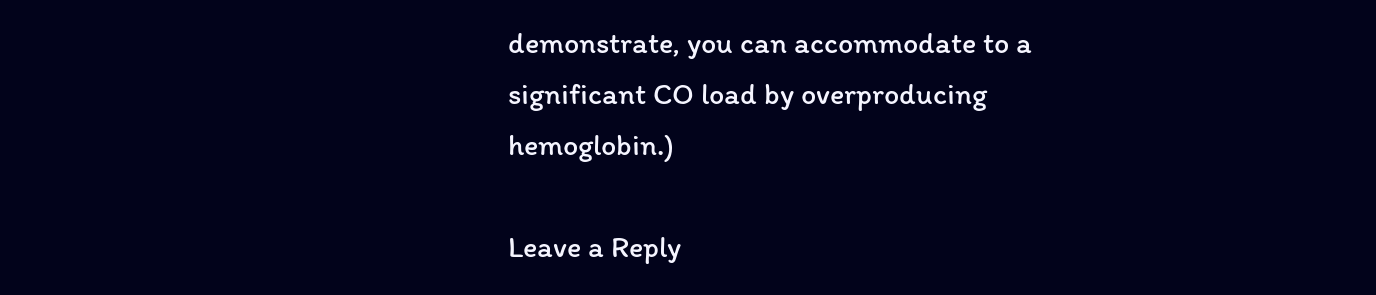demonstrate, you can accommodate to a significant CO load by overproducing hemoglobin.)

Leave a Reply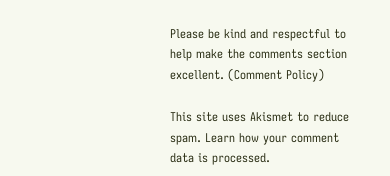Please be kind and respectful to help make the comments section excellent. (Comment Policy)

This site uses Akismet to reduce spam. Learn how your comment data is processed.